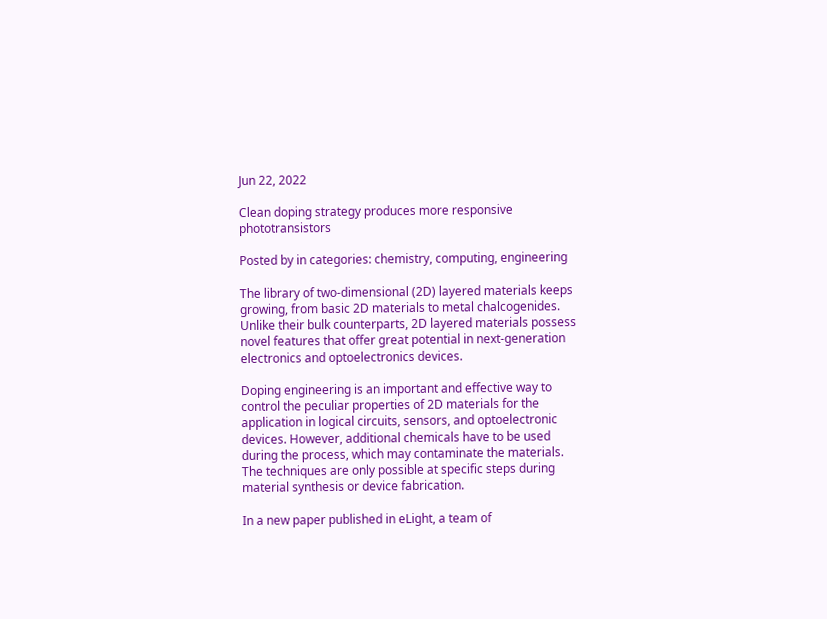Jun 22, 2022

Clean doping strategy produces more responsive phototransistors

Posted by in categories: chemistry, computing, engineering

The library of two-dimensional (2D) layered materials keeps growing, from basic 2D materials to metal chalcogenides. Unlike their bulk counterparts, 2D layered materials possess novel features that offer great potential in next-generation electronics and optoelectronics devices.

Doping engineering is an important and effective way to control the peculiar properties of 2D materials for the application in logical circuits, sensors, and optoelectronic devices. However, additional chemicals have to be used during the process, which may contaminate the materials. The techniques are only possible at specific steps during material synthesis or device fabrication.

In a new paper published in eLight, a team of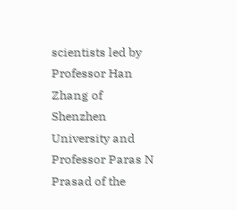scientists led by Professor Han Zhang of Shenzhen University and Professor Paras N Prasad of the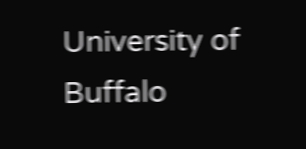University of Buffalo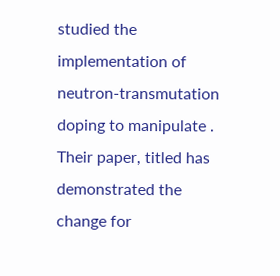studied the implementation of neutron-transmutation doping to manipulate . Their paper, titled has demonstrated the change for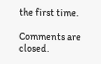the first time.

Comments are closed.